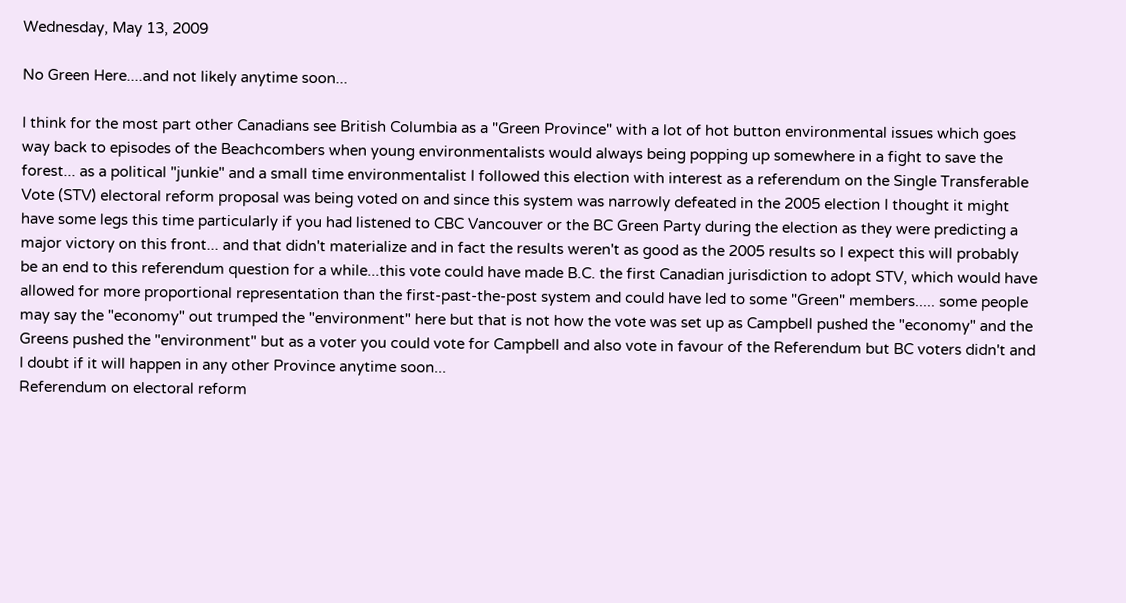Wednesday, May 13, 2009

No Green Here....and not likely anytime soon...

I think for the most part other Canadians see British Columbia as a "Green Province" with a lot of hot button environmental issues which goes way back to episodes of the Beachcombers when young environmentalists would always being popping up somewhere in a fight to save the forest... as a political "junkie" and a small time environmentalist I followed this election with interest as a referendum on the Single Transferable Vote (STV) electoral reform proposal was being voted on and since this system was narrowly defeated in the 2005 election I thought it might have some legs this time particularly if you had listened to CBC Vancouver or the BC Green Party during the election as they were predicting a major victory on this front... and that didn't materialize and in fact the results weren't as good as the 2005 results so I expect this will probably be an end to this referendum question for a while...this vote could have made B.C. the first Canadian jurisdiction to adopt STV, which would have allowed for more proportional representation than the first-past-the-post system and could have led to some "Green" members..... some people may say the "economy" out trumped the "environment" here but that is not how the vote was set up as Campbell pushed the "economy" and the Greens pushed the "environment" but as a voter you could vote for Campbell and also vote in favour of the Referendum but BC voters didn't and I doubt if it will happen in any other Province anytime soon...
Referendum on electoral reform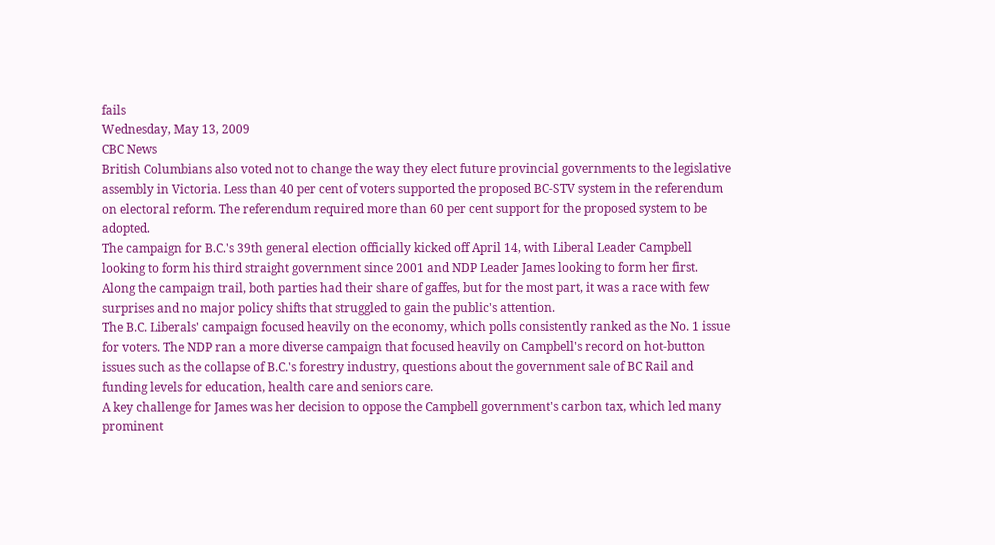fails
Wednesday, May 13, 2009
CBC News
British Columbians also voted not to change the way they elect future provincial governments to the legislative assembly in Victoria. Less than 40 per cent of voters supported the proposed BC-STV system in the referendum on electoral reform. The referendum required more than 60 per cent support for the proposed system to be adopted.
The campaign for B.C.'s 39th general election officially kicked off April 14, with Liberal Leader Campbell looking to form his third straight government since 2001 and NDP Leader James looking to form her first.
Along the campaign trail, both parties had their share of gaffes, but for the most part, it was a race with few surprises and no major policy shifts that struggled to gain the public's attention.
The B.C. Liberals' campaign focused heavily on the economy, which polls consistently ranked as the No. 1 issue for voters. The NDP ran a more diverse campaign that focused heavily on Campbell's record on hot-button issues such as the collapse of B.C.'s forestry industry, questions about the government sale of BC Rail and funding levels for education, health care and seniors care.
A key challenge for James was her decision to oppose the Campbell government's carbon tax, which led many prominent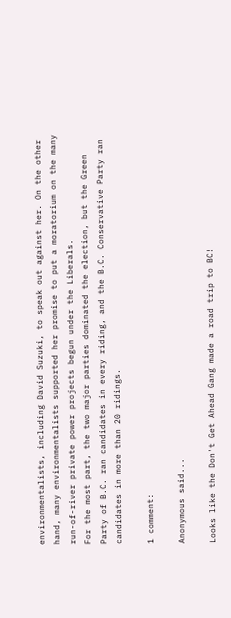environmentalists, including David Suzuki, to speak out against her. On the other hand, many environmentalists supported her promise to put a moratorium on the many run-of-river private power projects begun under the Liberals.
For the most part, the two major parties dominated the election, but the Green Party of B.C. ran candidates in every riding, and the B.C. Conservative Party ran candidates in more than 20 ridings.

1 comment:

Anonymous said...

Looks like the Don't Get Ahead Gang made a road trip to BC!